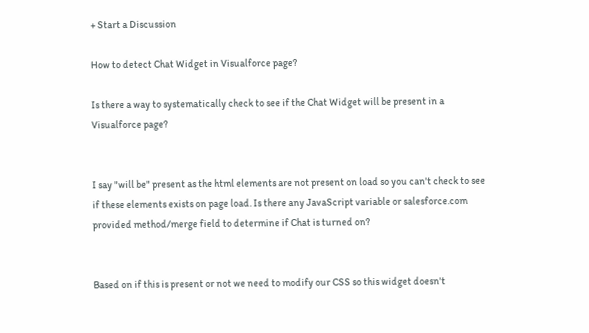+ Start a Discussion

How to detect Chat Widget in Visualforce page?

Is there a way to systematically check to see if the Chat Widget will be present in a Visualforce page?


I say "will be" present as the html elements are not present on load so you can't check to see if these elements exists on page load. Is there any JavaScript variable or salesforce.com provided method/merge field to determine if Chat is turned on?


Based on if this is present or not we need to modify our CSS so this widget doesn't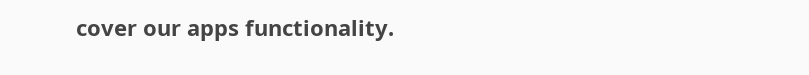cover our apps functionality.